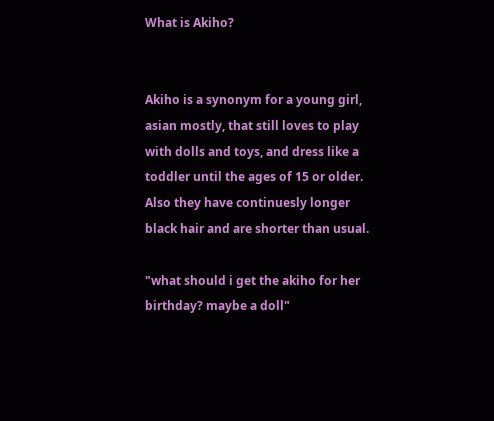What is Akiho?


Akiho is a synonym for a young girl, asian mostly, that still loves to play with dolls and toys, and dress like a toddler until the ages of 15 or older. Also they have continuesly longer black hair and are shorter than usual.

"what should i get the akiho for her birthday? maybe a doll"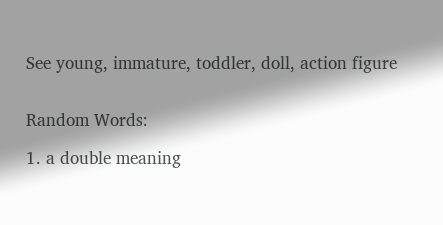See young, immature, toddler, doll, action figure


Random Words:

1. a double meaning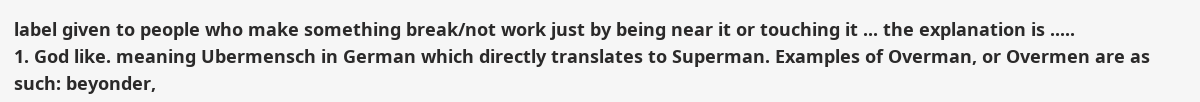label given to people who make something break/not work just by being near it or touching it ... the explanation is .....
1. God like. meaning Ubermensch in German which directly translates to Superman. Examples of Overman, or Overmen are as such: beyonder,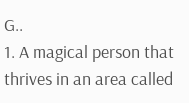G..
1. A magical person that thrives in an area called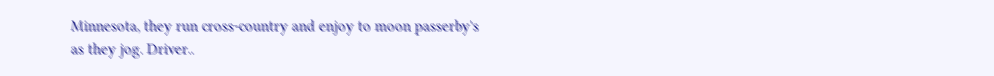Minnesota, they run cross-country and enjoy to moon passerby's as they jog. Driver..